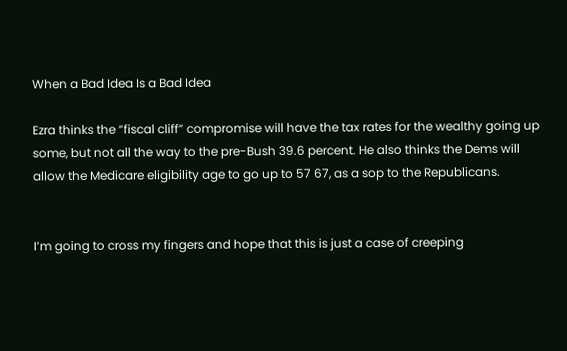When a Bad Idea Is a Bad Idea

Ezra thinks the “fiscal cliff” compromise will have the tax rates for the wealthy going up some, but not all the way to the pre-Bush 39.6 percent. He also thinks the Dems will allow the Medicare eligibility age to go up to 57 67, as a sop to the Republicans.


I’m going to cross my fingers and hope that this is just a case of creeping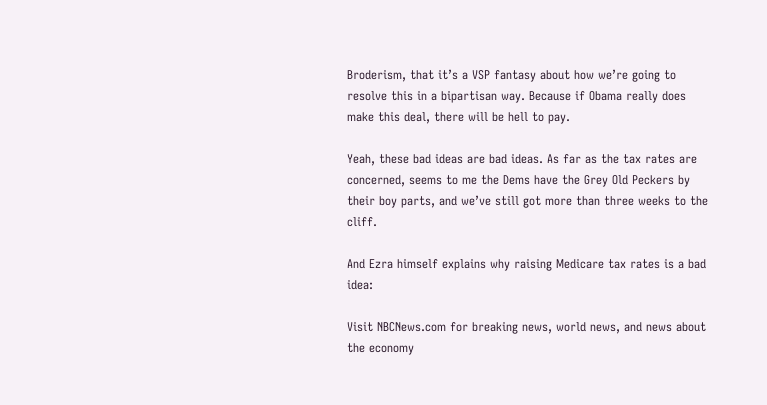Broderism, that it’s a VSP fantasy about how we’re going to resolve this in a bipartisan way. Because if Obama really does make this deal, there will be hell to pay.

Yeah, these bad ideas are bad ideas. As far as the tax rates are concerned, seems to me the Dems have the Grey Old Peckers by their boy parts, and we’ve still got more than three weeks to the cliff.

And Ezra himself explains why raising Medicare tax rates is a bad idea:

Visit NBCNews.com for breaking news, world news, and news about the economy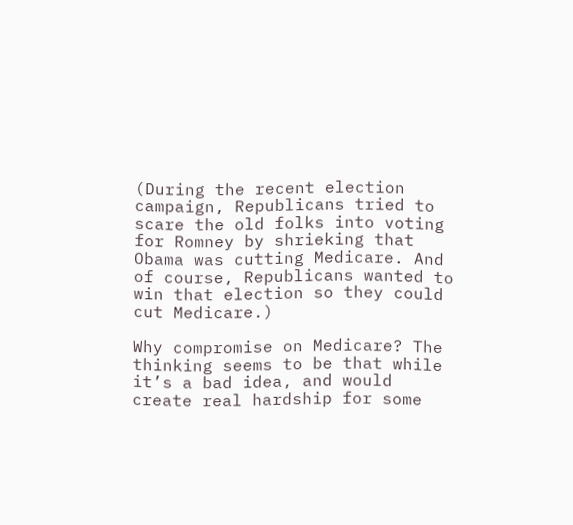(During the recent election campaign, Republicans tried to scare the old folks into voting for Romney by shrieking that Obama was cutting Medicare. And of course, Republicans wanted to win that election so they could cut Medicare.)

Why compromise on Medicare? The thinking seems to be that while it’s a bad idea, and would create real hardship for some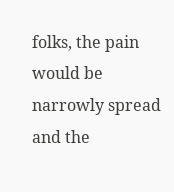folks, the pain would be narrowly spread and the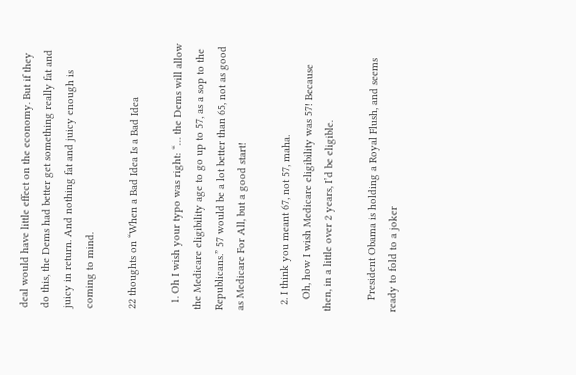deal would have little effect on the economy. But if they do this, the Dems had better get something really fat and juicy in return. And nothing fat and juicy enough is coming to mind.

22 thoughts on “When a Bad Idea Is a Bad Idea

  1. Oh I wish your typo was right: “… the Dems will allow the Medicare eligibility age to go up to 57, as a sop to the Republicans.” 57 would be a lot better than 65, not as good as Medicare For All, but a good start!

  2. I think you meant 67, not 57, maha.
    Oh, how I wish Medicare eligibility was 57! Because then, in a little over 2 years, I’d be eligible.

    President Obama is holding a Royal Flush, and seems ready to fold to a joker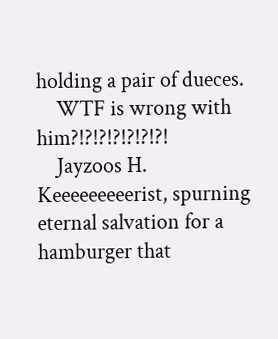holding a pair of dueces.
    WTF is wrong with him?!?!?!?!?!?!?!
    Jayzoos H. Keeeeeeeeerist, spurning eternal salvation for a hamburger that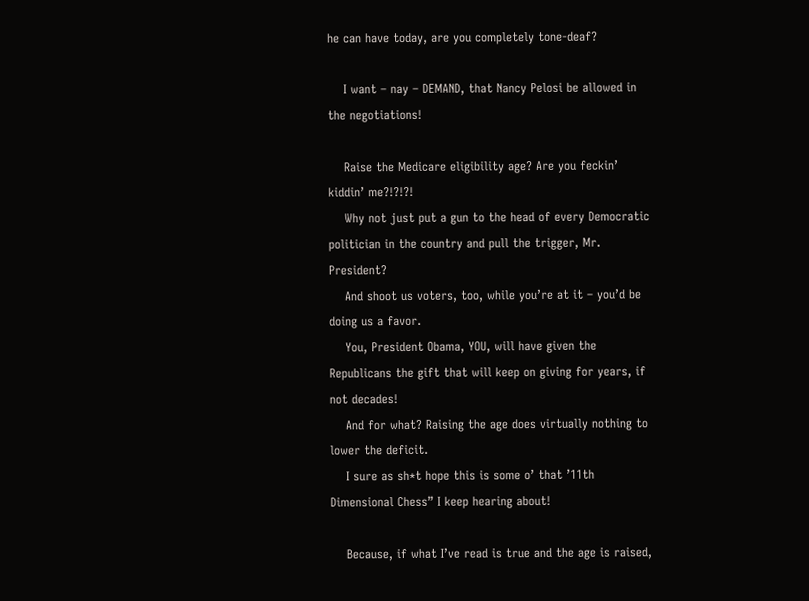he can have today, are you completely tone-deaf?

    I want – nay – DEMAND, that Nancy Pelosi be allowed in the negotiations!

    Raise the Medicare eligibility age? Are you feckin’ kiddin’ me?!?!?!
    Why not just put a gun to the head of every Democratic politician in the country and pull the trigger, Mr. President?
    And shoot us voters, too, while you’re at it – you’d be doing us a favor.
    You, President Obama, YOU, will have given the Republicans the gift that will keep on giving for years, if not decades!
    And for what? Raising the age does virtually nothing to lower the deficit.
    I sure as sh*t hope this is some o’ that ’11th Dimensional Chess” I keep hearing about!

    Because, if what I’ve read is true and the age is raised,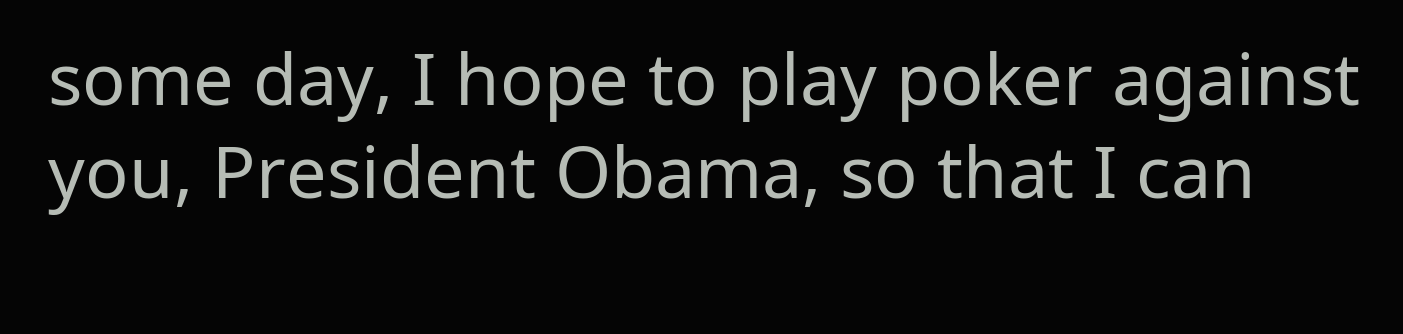some day, I hope to play poker against you, President Obama, so that I can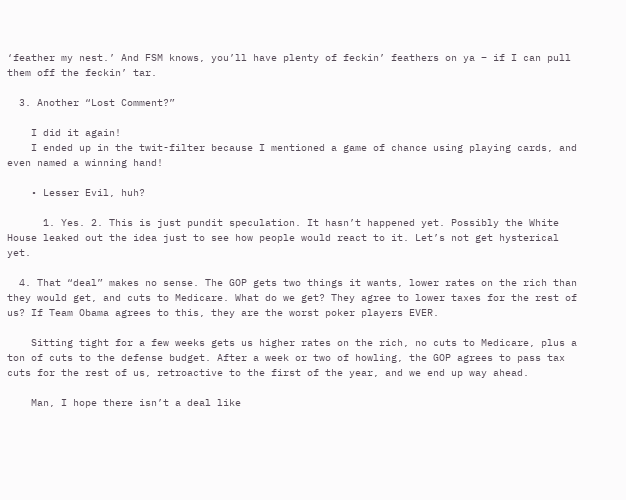‘feather my nest.’ And FSM knows, you’ll have plenty of feckin’ feathers on ya – if I can pull them off the feckin’ tar.

  3. Another “Lost Comment?”

    I did it again!
    I ended up in the twit-filter because I mentioned a game of chance using playing cards, and even named a winning hand!

    • Lesser Evil, huh?

      1. Yes. 2. This is just pundit speculation. It hasn’t happened yet. Possibly the White House leaked out the idea just to see how people would react to it. Let’s not get hysterical yet.

  4. That “deal” makes no sense. The GOP gets two things it wants, lower rates on the rich than they would get, and cuts to Medicare. What do we get? They agree to lower taxes for the rest of us? If Team Obama agrees to this, they are the worst poker players EVER.

    Sitting tight for a few weeks gets us higher rates on the rich, no cuts to Medicare, plus a ton of cuts to the defense budget. After a week or two of howling, the GOP agrees to pass tax cuts for the rest of us, retroactive to the first of the year, and we end up way ahead.

    Man, I hope there isn’t a deal like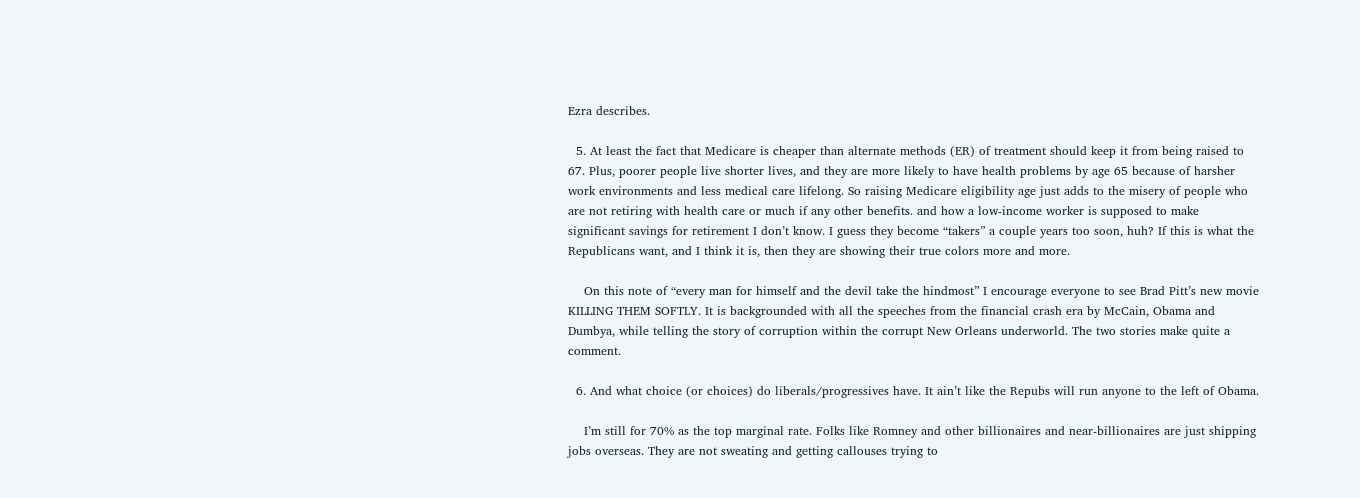Ezra describes.

  5. At least the fact that Medicare is cheaper than alternate methods (ER) of treatment should keep it from being raised to 67. Plus, poorer people live shorter lives, and they are more likely to have health problems by age 65 because of harsher work environments and less medical care lifelong. So raising Medicare eligibility age just adds to the misery of people who are not retiring with health care or much if any other benefits. and how a low-income worker is supposed to make significant savings for retirement I don’t know. I guess they become “takers” a couple years too soon, huh? If this is what the Republicans want, and I think it is, then they are showing their true colors more and more.

    On this note of “every man for himself and the devil take the hindmost” I encourage everyone to see Brad Pitt’s new movie KILLING THEM SOFTLY. It is backgrounded with all the speeches from the financial crash era by McCain, Obama and Dumbya, while telling the story of corruption within the corrupt New Orleans underworld. The two stories make quite a comment.

  6. And what choice (or choices) do liberals/progressives have. It ain’t like the Repubs will run anyone to the left of Obama.

    I’m still for 70% as the top marginal rate. Folks like Romney and other billionaires and near-billionaires are just shipping jobs overseas. They are not sweating and getting callouses trying to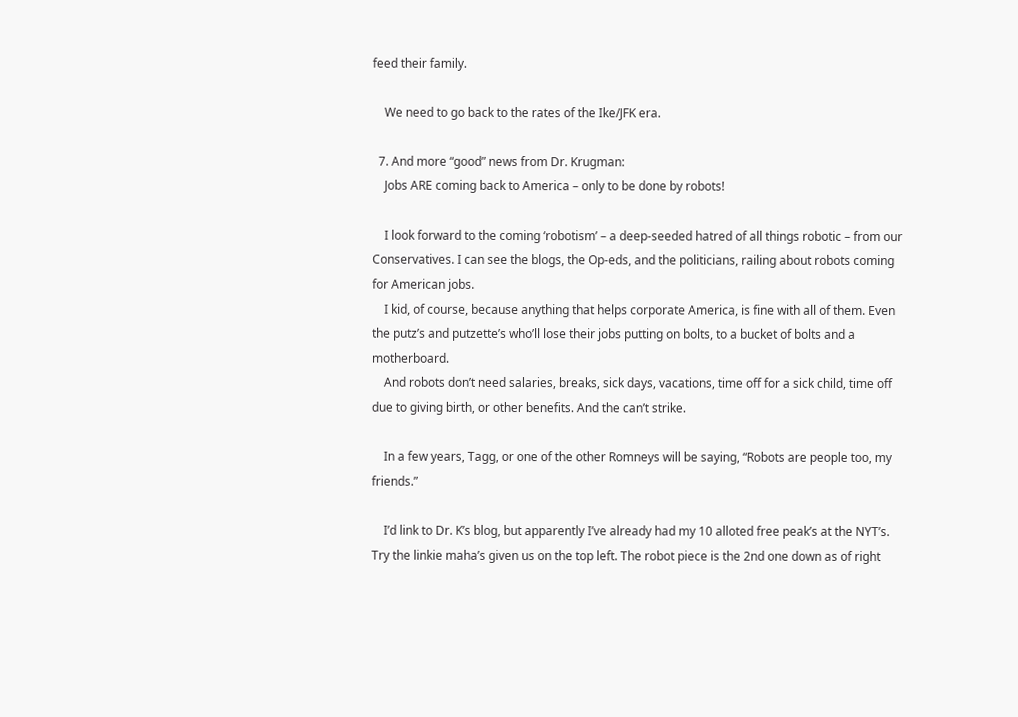feed their family.

    We need to go back to the rates of the Ike/JFK era.

  7. And more “good” news from Dr. Krugman:
    Jobs ARE coming back to America – only to be done by robots!

    I look forward to the coming ‘robotism’ – a deep-seeded hatred of all things robotic – from our Conservatives. I can see the blogs, the Op-eds, and the politicians, railing about robots coming for American jobs.
    I kid, of course, because anything that helps corporate America, is fine with all of them. Even the putz’s and putzette’s who’ll lose their jobs putting on bolts, to a bucket of bolts and a motherboard.
    And robots don’t need salaries, breaks, sick days, vacations, time off for a sick child, time off due to giving birth, or other benefits. And the can’t strike.

    In a few years, Tagg, or one of the other Romneys will be saying, “Robots are people too, my friends.”

    I’d link to Dr. K’s blog, but apparently I’ve already had my 10 alloted free peak’s at the NYT’s. Try the linkie maha’s given us on the top left. The robot piece is the 2nd one down as of right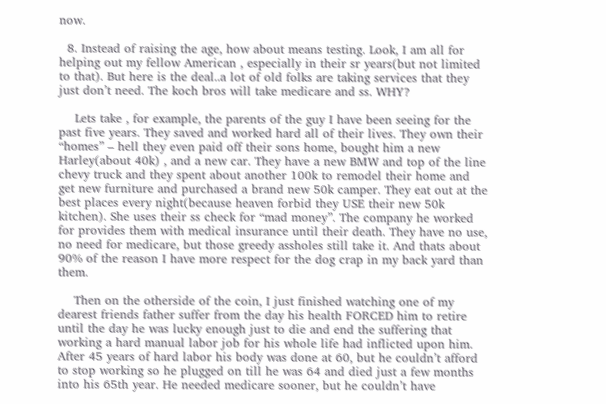now.

  8. Instead of raising the age, how about means testing. Look, I am all for helping out my fellow American , especially in their sr years(but not limited to that). But here is the deal..a lot of old folks are taking services that they just don’t need. The koch bros will take medicare and ss. WHY?

    Lets take , for example, the parents of the guy I have been seeing for the past five years. They saved and worked hard all of their lives. They own their “homes” – hell they even paid off their sons home, bought him a new Harley(about 40k) , and a new car. They have a new BMW and top of the line chevy truck and they spent about another 100k to remodel their home and get new furniture and purchased a brand new 50k camper. They eat out at the best places every night(because heaven forbid they USE their new 50k kitchen). She uses their ss check for “mad money”. The company he worked for provides them with medical insurance until their death. They have no use, no need for medicare, but those greedy assholes still take it. And thats about 90% of the reason I have more respect for the dog crap in my back yard than them.

    Then on the otherside of the coin, I just finished watching one of my dearest friends father suffer from the day his health FORCED him to retire until the day he was lucky enough just to die and end the suffering that working a hard manual labor job for his whole life had inflicted upon him. After 45 years of hard labor his body was done at 60, but he couldn’t afford to stop working so he plugged on till he was 64 and died just a few months into his 65th year. He needed medicare sooner, but he couldn’t have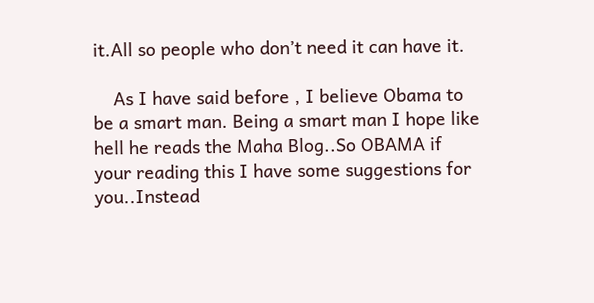it.All so people who don’t need it can have it.

    As I have said before , I believe Obama to be a smart man. Being a smart man I hope like hell he reads the Maha Blog..So OBAMA if your reading this I have some suggestions for you..Instead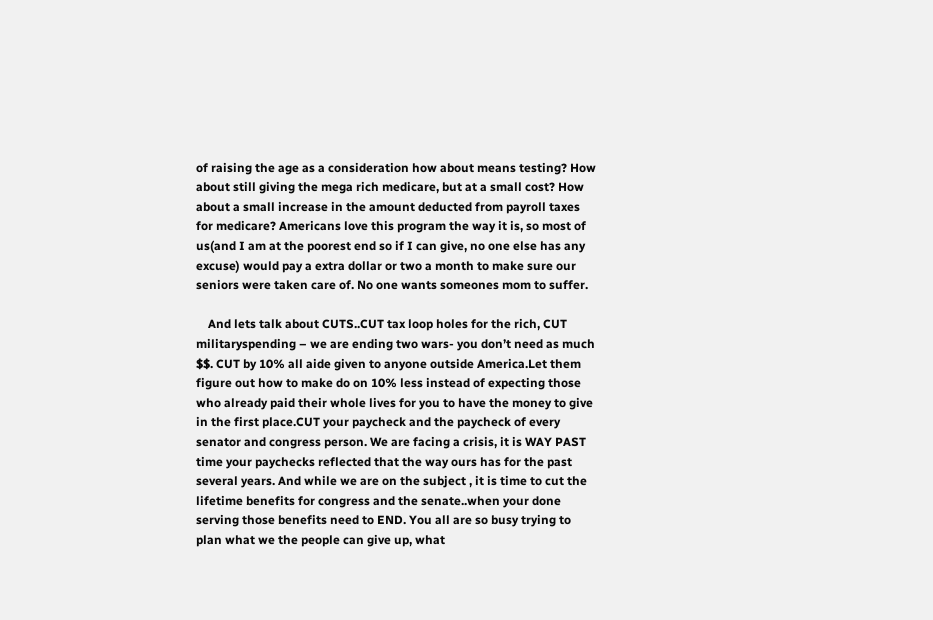of raising the age as a consideration how about means testing? How about still giving the mega rich medicare, but at a small cost? How about a small increase in the amount deducted from payroll taxes for medicare? Americans love this program the way it is, so most of us(and I am at the poorest end so if I can give, no one else has any excuse) would pay a extra dollar or two a month to make sure our seniors were taken care of. No one wants someones mom to suffer.

    And lets talk about CUTS..CUT tax loop holes for the rich, CUT militaryspending – we are ending two wars- you don’t need as much $$. CUT by 10% all aide given to anyone outside America.Let them figure out how to make do on 10% less instead of expecting those who already paid their whole lives for you to have the money to give in the first place.CUT your paycheck and the paycheck of every senator and congress person. We are facing a crisis, it is WAY PAST time your paychecks reflected that the way ours has for the past several years. And while we are on the subject , it is time to cut the lifetime benefits for congress and the senate..when your done serving those benefits need to END. You all are so busy trying to plan what we the people can give up, what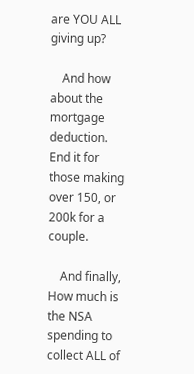are YOU ALL giving up?

    And how about the mortgage deduction. End it for those making over 150, or 200k for a couple.

    And finally, How much is the NSA spending to collect ALL of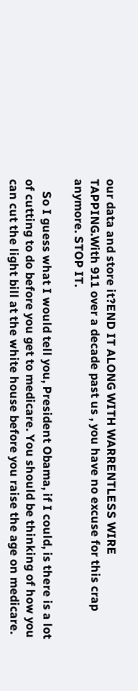our data and store it?END IT ALONG WITH WARRENTLESS WIRE TAPPING.With 911 over a decade past us , you have no excuse for this crap anymore. STOP IT.

    So I guess what I would tell you, President Obama, if I could, is there is a lot of cutting to do before you get to medicare. You should be thinking of how you can cut the light bill at the white house before you raise the age on medicare.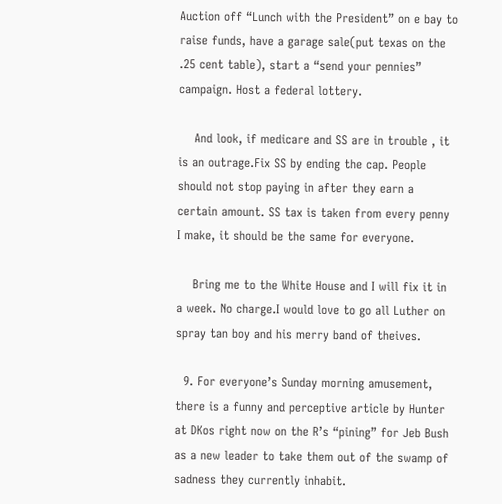Auction off “Lunch with the President” on e bay to raise funds, have a garage sale(put texas on the .25 cent table), start a “send your pennies” campaign. Host a federal lottery.

    And look, if medicare and SS are in trouble , it is an outrage.Fix SS by ending the cap. People should not stop paying in after they earn a certain amount. SS tax is taken from every penny I make, it should be the same for everyone.

    Bring me to the White House and I will fix it in a week. No charge.I would love to go all Luther on spray tan boy and his merry band of theives.

  9. For everyone’s Sunday morning amusement, there is a funny and perceptive article by Hunter at DKos right now on the R’s “pining” for Jeb Bush as a new leader to take them out of the swamp of sadness they currently inhabit.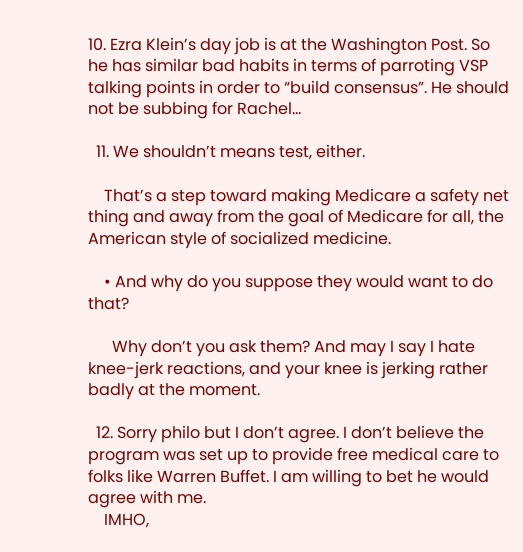10. Ezra Klein’s day job is at the Washington Post. So he has similar bad habits in terms of parroting VSP talking points in order to “build consensus”. He should not be subbing for Rachel…

  11. We shouldn’t means test, either.

    That’s a step toward making Medicare a safety net thing and away from the goal of Medicare for all, the American style of socialized medicine.

    • And why do you suppose they would want to do that?

      Why don’t you ask them? And may I say I hate knee-jerk reactions, and your knee is jerking rather badly at the moment.

  12. Sorry philo but I don’t agree. I don’t believe the program was set up to provide free medical care to folks like Warren Buffet. I am willing to bet he would agree with me.
    IMHO,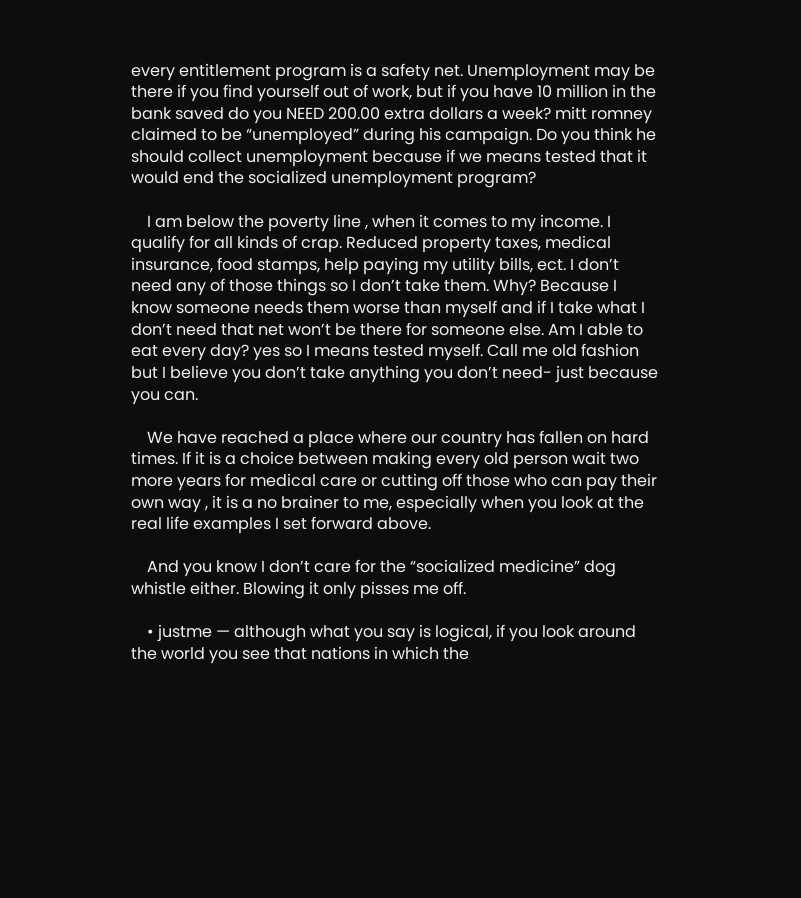every entitlement program is a safety net. Unemployment may be there if you find yourself out of work, but if you have 10 million in the bank saved do you NEED 200.00 extra dollars a week? mitt romney claimed to be “unemployed” during his campaign. Do you think he should collect unemployment because if we means tested that it would end the socialized unemployment program?

    I am below the poverty line , when it comes to my income. I qualify for all kinds of crap. Reduced property taxes, medical insurance, food stamps, help paying my utility bills, ect. I don’t need any of those things so I don’t take them. Why? Because I know someone needs them worse than myself and if I take what I don’t need that net won’t be there for someone else. Am I able to eat every day? yes so I means tested myself. Call me old fashion but I believe you don’t take anything you don’t need- just because you can.

    We have reached a place where our country has fallen on hard times. If it is a choice between making every old person wait two more years for medical care or cutting off those who can pay their own way , it is a no brainer to me, especially when you look at the real life examples I set forward above.

    And you know I don’t care for the “socialized medicine” dog whistle either. Blowing it only pisses me off.

    • justme — although what you say is logical, if you look around the world you see that nations in which the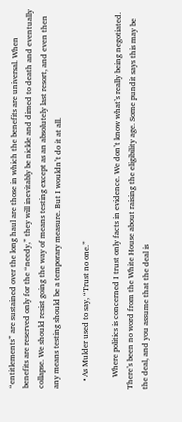“entitlements” are sustained over the long haul are those in which the benefits are universal. When benefits are reserved only for the “needy,” they will inevitably be nickle and dimed to death and eventually collapse. We should resist going the way of means testing except as an absolutely last resort, and even then any means testing should be a temporary measure. But I wouldn’t do it at all.

    • As Mulder used to say, “Trust no one.”

      Where politics is concerned I trust only facts in evidence. We don’t know what’s really being negotiated. There’s been no word from the White House about raising the eligibility age. Some pundit says this may be the deal, and you assume that the deal is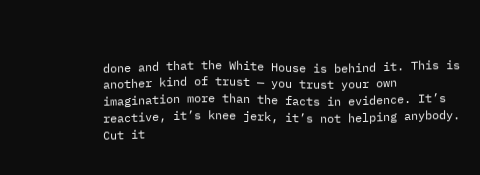done and that the White House is behind it. This is another kind of trust — you trust your own imagination more than the facts in evidence. It’s reactive, it’s knee jerk, it’s not helping anybody. Cut it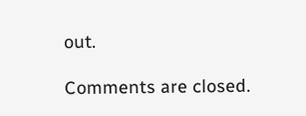out.

Comments are closed.